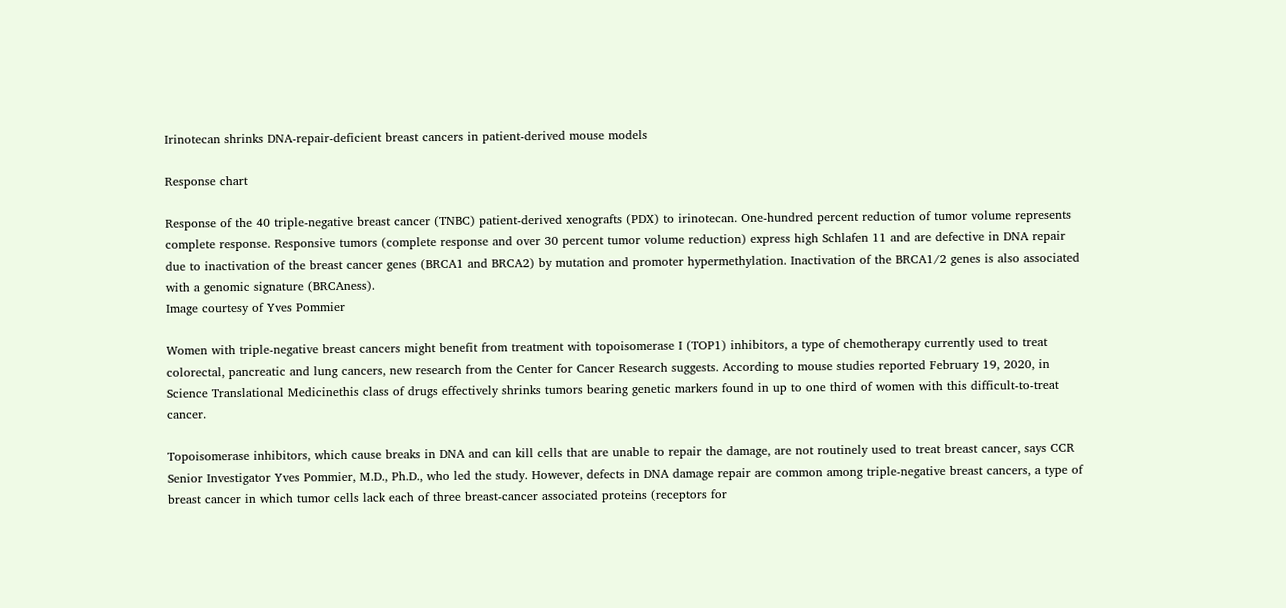Irinotecan shrinks DNA-repair-deficient breast cancers in patient-derived mouse models

Response chart

Response of the 40 triple-negative breast cancer (TNBC) patient-derived xenografts (PDX) to irinotecan. One-hundred percent reduction of tumor volume represents complete response. Responsive tumors (complete response and over 30 percent tumor volume reduction) express high Schlafen 11 and are defective in DNA repair due to inactivation of the breast cancer genes (BRCA1 and BRCA2) by mutation and promoter hypermethylation. Inactivation of the BRCA1/2 genes is also associated with a genomic signature (BRCAness).
Image courtesy of Yves Pommier

Women with triple-negative breast cancers might benefit from treatment with topoisomerase I (TOP1) inhibitors, a type of chemotherapy currently used to treat colorectal, pancreatic and lung cancers, new research from the Center for Cancer Research suggests. According to mouse studies reported February 19, 2020, in Science Translational Medicinethis class of drugs effectively shrinks tumors bearing genetic markers found in up to one third of women with this difficult-to-treat cancer.

Topoisomerase inhibitors, which cause breaks in DNA and can kill cells that are unable to repair the damage, are not routinely used to treat breast cancer, says CCR Senior Investigator Yves Pommier, M.D., Ph.D., who led the study. However, defects in DNA damage repair are common among triple-negative breast cancers, a type of breast cancer in which tumor cells lack each of three breast-cancer associated proteins (receptors for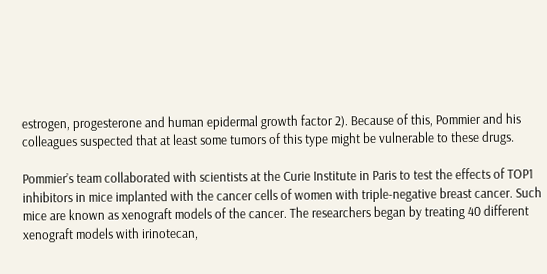estrogen, progesterone and human epidermal growth factor 2). Because of this, Pommier and his colleagues suspected that at least some tumors of this type might be vulnerable to these drugs.

Pommier’s team collaborated with scientists at the Curie Institute in Paris to test the effects of TOP1 inhibitors in mice implanted with the cancer cells of women with triple-negative breast cancer. Such mice are known as xenograft models of the cancer. The researchers began by treating 40 different xenograft models with irinotecan,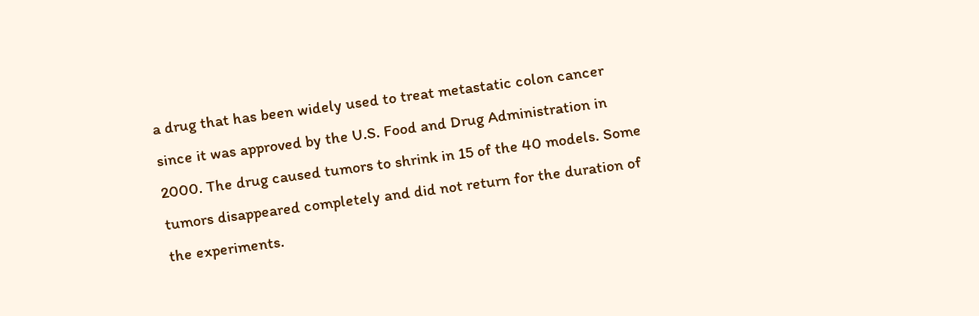a drug that has been widely used to treat metastatic colon cancer since it was approved by the U.S. Food and Drug Administration in 2000. The drug caused tumors to shrink in 15 of the 40 models. Some tumors disappeared completely and did not return for the duration of the experiments.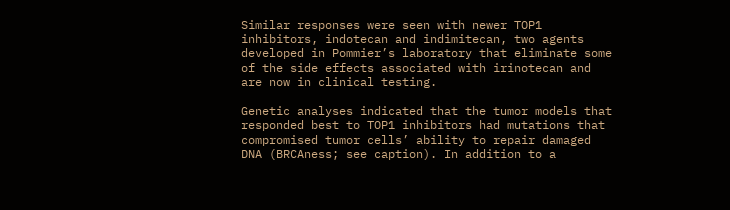Similar responses were seen with newer TOP1 inhibitors, indotecan and indimitecan, two agents developed in Pommier’s laboratory that eliminate some of the side effects associated with irinotecan and are now in clinical testing.

Genetic analyses indicated that the tumor models that responded best to TOP1 inhibitors had mutations that compromised tumor cells’ ability to repair damaged DNA (BRCAness; see caption). In addition to a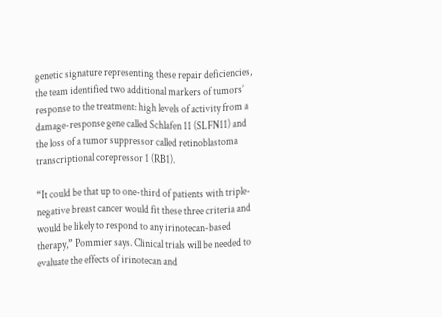genetic signature representing these repair deficiencies, the team identified two additional markers of tumors’ response to the treatment: high levels of activity from a damage-response gene called Schlafen 11 (SLFN11) and the loss of a tumor suppressor called retinoblastoma transcriptional corepressor 1 (RB1).

“It could be that up to one-third of patients with triple-negative breast cancer would fit these three criteria and would be likely to respond to any irinotecan-based therapy,” Pommier says. Clinical trials will be needed to evaluate the effects of irinotecan and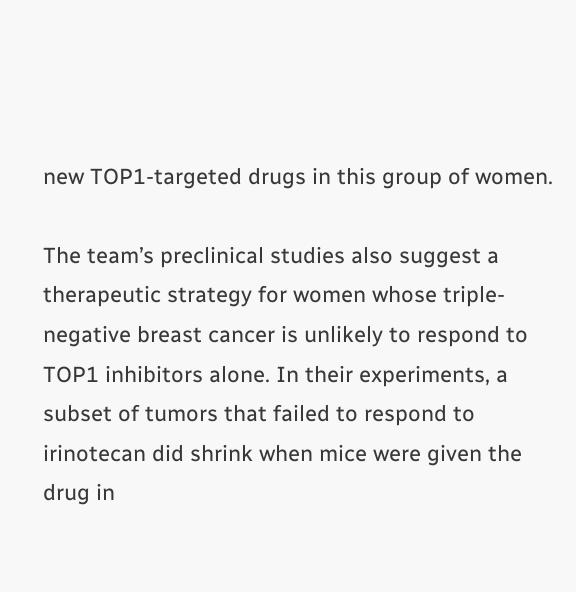new TOP1-targeted drugs in this group of women.

The team’s preclinical studies also suggest a therapeutic strategy for women whose triple-negative breast cancer is unlikely to respond to TOP1 inhibitors alone. In their experiments, a subset of tumors that failed to respond to irinotecan did shrink when mice were given the drug in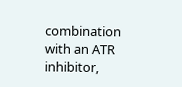combination with an ATR inhibitor,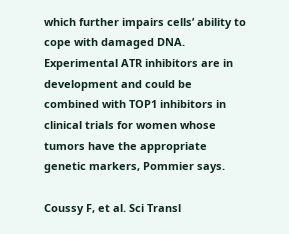which further impairs cells’ ability to cope with damaged DNA. Experimental ATR inhibitors are in development and could be combined with TOP1 inhibitors in clinical trials for women whose tumors have the appropriate genetic markers, Pommier says.

Coussy F, et al. Sci Transl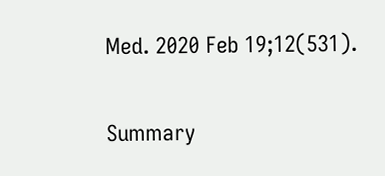Med. 2020 Feb 19;12(531).

Summary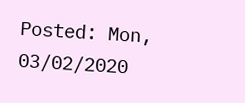Posted: Mon, 03/02/2020